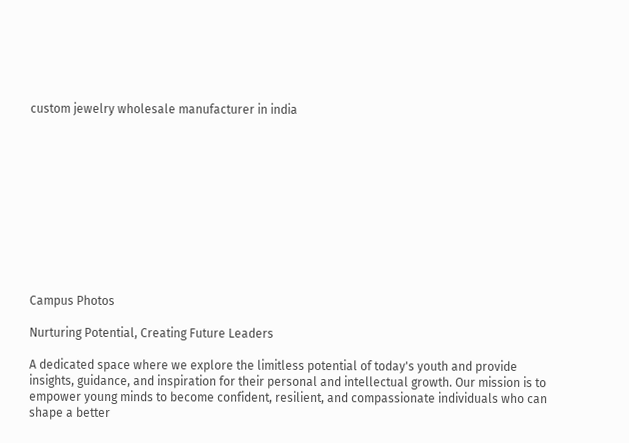custom jewelry wholesale manufacturer in india











Campus Photos

Nurturing Potential, Creating Future Leaders

A dedicated space where we explore the limitless potential of today's youth and provide insights, guidance, and inspiration for their personal and intellectual growth. Our mission is to empower young minds to become confident, resilient, and compassionate individuals who can shape a better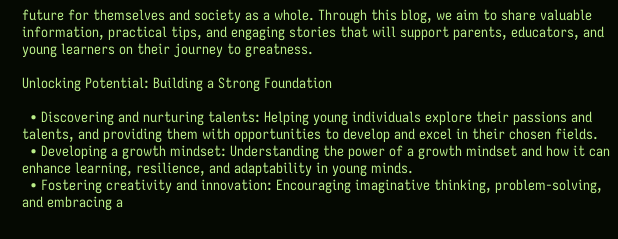future for themselves and society as a whole. Through this blog, we aim to share valuable information, practical tips, and engaging stories that will support parents, educators, and young learners on their journey to greatness.

Unlocking Potential: Building a Strong Foundation

  • Discovering and nurturing talents: Helping young individuals explore their passions and talents, and providing them with opportunities to develop and excel in their chosen fields.
  • Developing a growth mindset: Understanding the power of a growth mindset and how it can enhance learning, resilience, and adaptability in young minds.
  • Fostering creativity and innovation: Encouraging imaginative thinking, problem-solving, and embracing a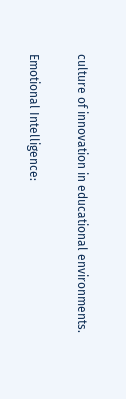culture of innovation in educational environments.

Emotional Intelligence: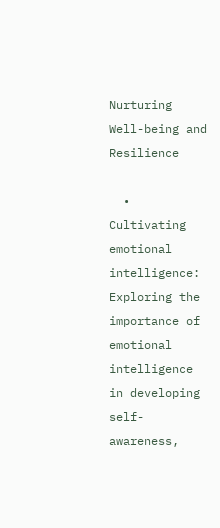Nurturing Well-being and Resilience

  • Cultivating emotional intelligence: Exploring the importance of emotional intelligence in developing self-awareness,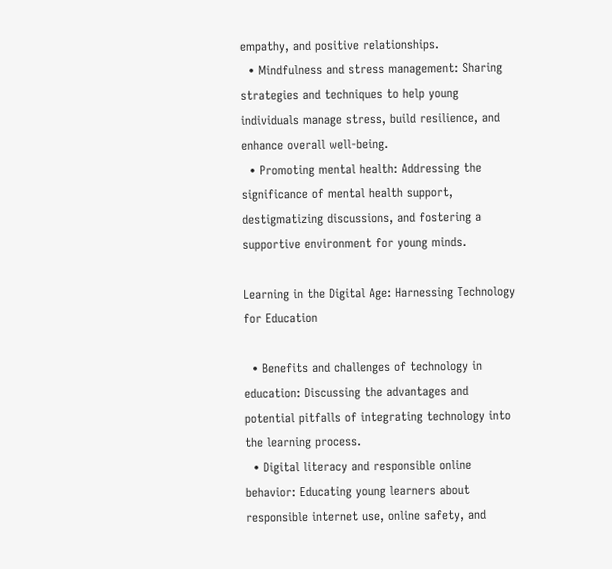empathy, and positive relationships.
  • Mindfulness and stress management: Sharing strategies and techniques to help young individuals manage stress, build resilience, and enhance overall well-being.
  • Promoting mental health: Addressing the significance of mental health support, destigmatizing discussions, and fostering a supportive environment for young minds.

Learning in the Digital Age: Harnessing Technology for Education

  • Benefits and challenges of technology in education: Discussing the advantages and potential pitfalls of integrating technology into the learning process.
  • Digital literacy and responsible online behavior: Educating young learners about responsible internet use, online safety, and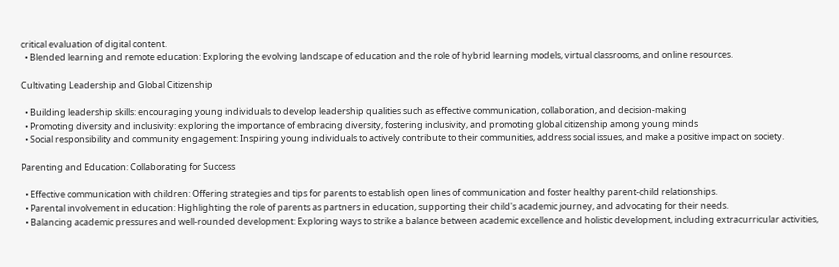critical evaluation of digital content.
  • Blended learning and remote education: Exploring the evolving landscape of education and the role of hybrid learning models, virtual classrooms, and online resources.

Cultivating Leadership and Global Citizenship

  • Building leadership skills: encouraging young individuals to develop leadership qualities such as effective communication, collaboration, and decision-making
  • Promoting diversity and inclusivity: exploring the importance of embracing diversity, fostering inclusivity, and promoting global citizenship among young minds
  • Social responsibility and community engagement: Inspiring young individuals to actively contribute to their communities, address social issues, and make a positive impact on society.

Parenting and Education: Collaborating for Success

  • Effective communication with children: Offering strategies and tips for parents to establish open lines of communication and foster healthy parent-child relationships.
  • Parental involvement in education: Highlighting the role of parents as partners in education, supporting their child's academic journey, and advocating for their needs.
  • Balancing academic pressures and well-rounded development: Exploring ways to strike a balance between academic excellence and holistic development, including extracurricular activities,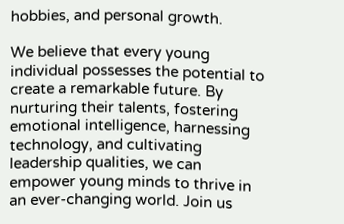hobbies, and personal growth.

We believe that every young individual possesses the potential to create a remarkable future. By nurturing their talents, fostering emotional intelligence, harnessing technology, and cultivating leadership qualities, we can empower young minds to thrive in an ever-changing world. Join us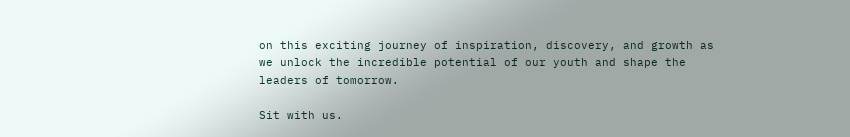on this exciting journey of inspiration, discovery, and growth as we unlock the incredible potential of our youth and shape the leaders of tomorrow.

Sit with us.